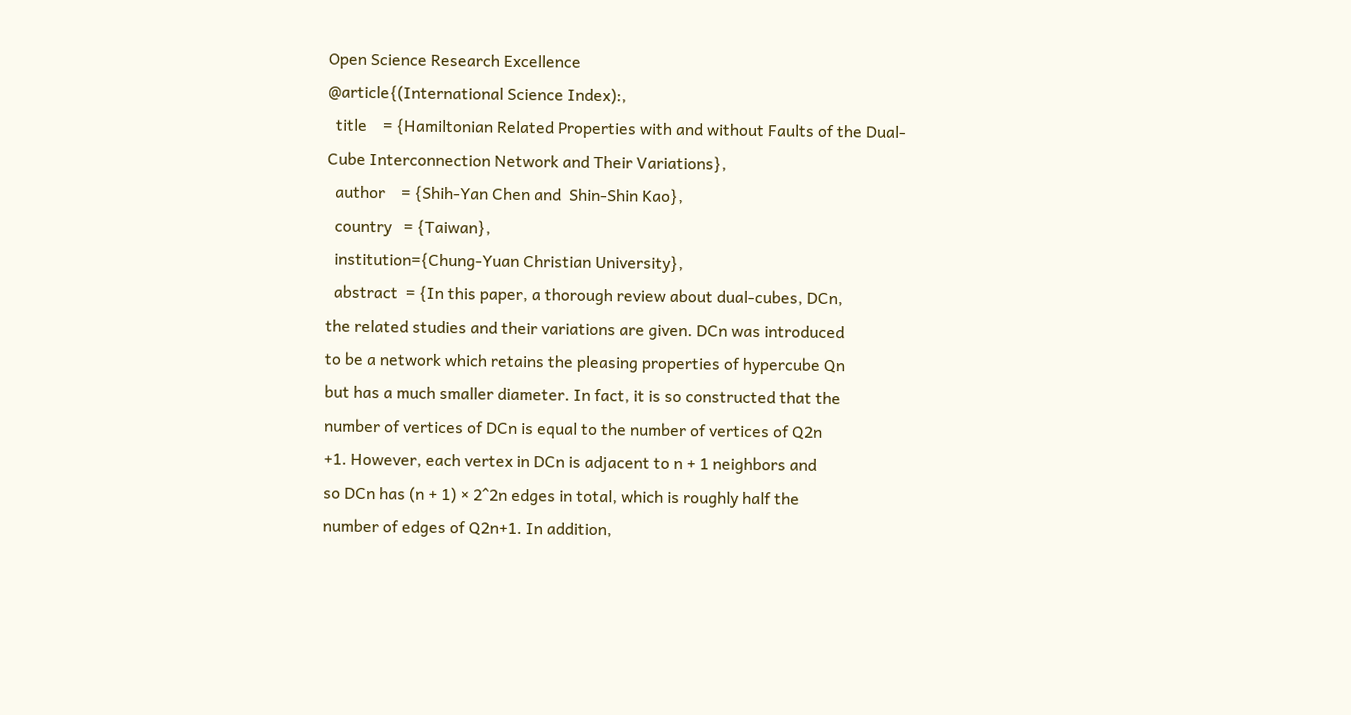Open Science Research Excellence
@article{(International Science Index):,
  title    = {Hamiltonian Related Properties with and without Faults of the Dual-Cube Interconnection Network and Their Variations},
  author    = {Shih-Yan Chen and  Shin-Shin Kao},
  country   = {Taiwan},
  institution={Chung-Yuan Christian University},
  abstract  = {In this paper, a thorough review about dual-cubes, DCn,
the related studies and their variations are given. DCn was introduced
to be a network which retains the pleasing properties of hypercube Qn
but has a much smaller diameter. In fact, it is so constructed that the
number of vertices of DCn is equal to the number of vertices of Q2n
+1. However, each vertex in DCn is adjacent to n + 1 neighbors and
so DCn has (n + 1) × 2^2n edges in total, which is roughly half the
number of edges of Q2n+1. In addition,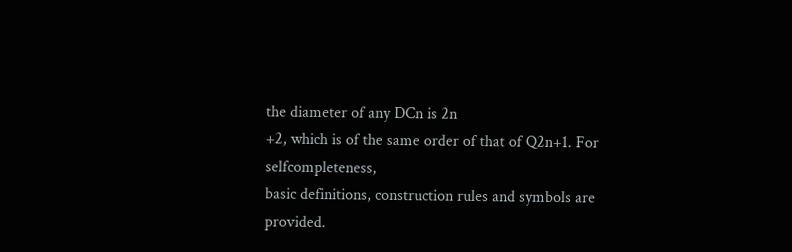the diameter of any DCn is 2n
+2, which is of the same order of that of Q2n+1. For selfcompleteness,
basic definitions, construction rules and symbols are
provided.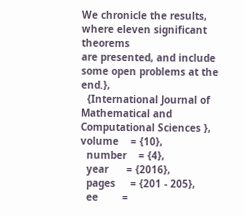We chronicle the results, where eleven significant theorems
are presented, and include some open problems at the end.},
  {International Journal of Mathematical and Computational Sciences },  volume    = {10},
  number    = {4},
  year      = {2016},
  pages     = {201 - 205},
  ee        =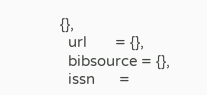{},
  url       = {},
  bibsource = {},
  issn      =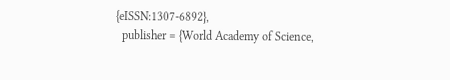{eISSN:1307-6892},
  publisher = {World Academy of Science,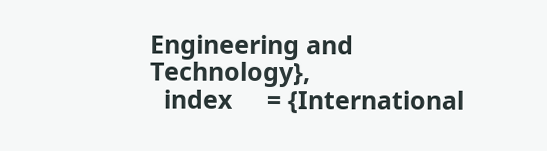Engineering and Technology},
  index     = {International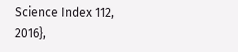Science Index 112, 2016},